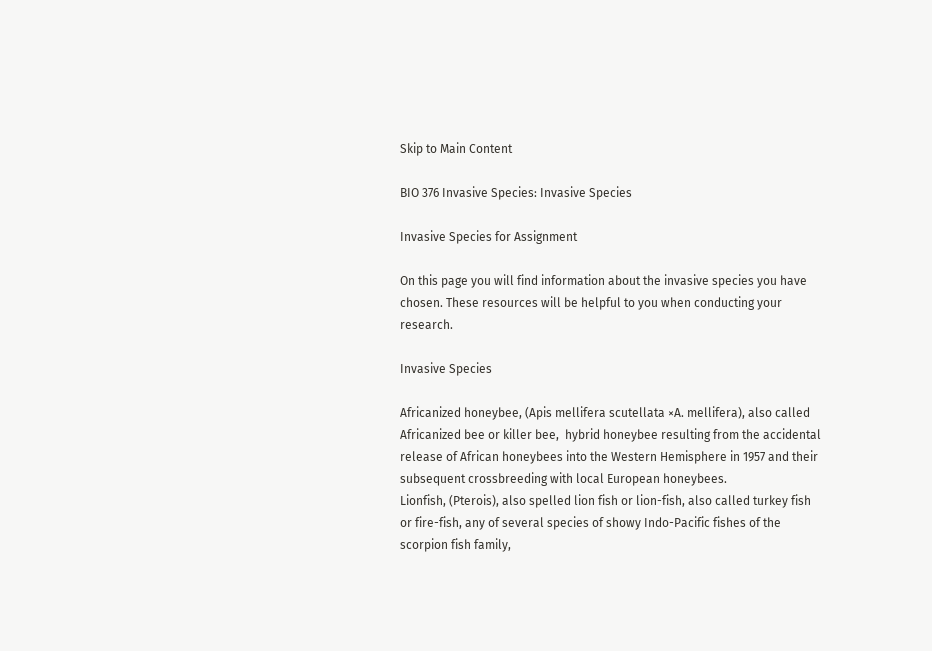Skip to Main Content

BIO 376 Invasive Species: Invasive Species

Invasive Species for Assignment

On this page you will find information about the invasive species you have chosen. These resources will be helpful to you when conducting your research.

Invasive Species

Africanized honeybee, (Apis mellifera scutellata ×A. mellifera), also called Africanized bee or killer bee,  hybrid honeybee resulting from the accidental release of African honeybees into the Western Hemisphere in 1957 and their subsequent crossbreeding with local European honeybees.
Lionfish, (Pterois), also spelled lion fish or lion-fish, also called turkey fish or fire-fish, any of several species of showy Indo-Pacific fishes of the scorpion fish family,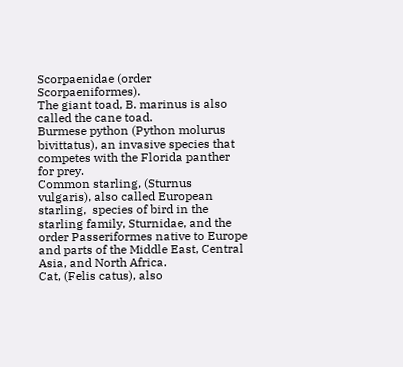Scorpaenidae (order Scorpaeniformes).
The giant toad, B. marinus is also called the cane toad.
Burmese python (Python molurus bivittatus), an invasive species that competes with the Florida panther for prey.
Common starling, (Sturnus vulgaris), also called European starling,  species of bird in the starling family, Sturnidae, and the order Passeriformes native to Europe and parts of the Middle East, Central Asia, and North Africa.
Cat, (Felis catus), also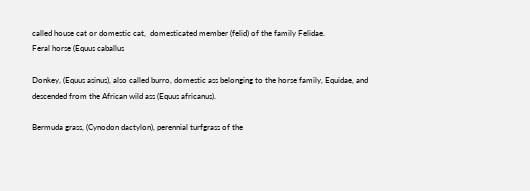called house cat or domestic cat,  domesticated member (felid) of the family Felidae.
Feral horse (Equus caballus

Donkey, (Equus asinus), also called burro, domestic ass belonging to the horse family, Equidae, and descended from the African wild ass (Equus africanus).

Bermuda grass, (Cynodon dactylon), perennial turfgrass of the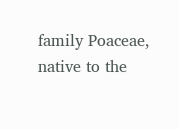family Poaceae, native to the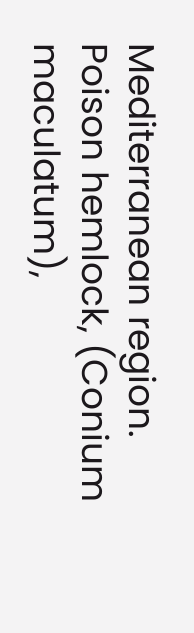Mediterranean region.
Poison hemlock, (Conium maculatum),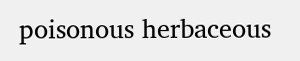poisonous herbaceous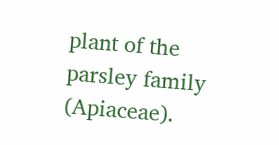plant of the parsley family (Apiaceae).